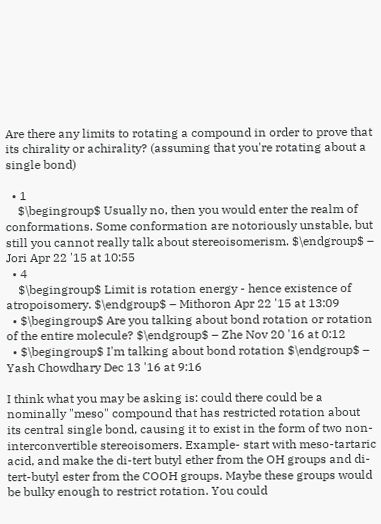Are there any limits to rotating a compound in order to prove that its chirality or achirality? (assuming that you're rotating about a single bond)

  • 1
    $\begingroup$ Usually no, then you would enter the realm of conformations. Some conformation are notoriously unstable, but still you cannot really talk about stereoisomerism. $\endgroup$ – Jori Apr 22 '15 at 10:55
  • 4
    $\begingroup$ Limit is rotation energy - hence existence of atropoisomery. $\endgroup$ – Mithoron Apr 22 '15 at 13:09
  • $\begingroup$ Are you talking about bond rotation or rotation of the entire molecule? $\endgroup$ – Zhe Nov 20 '16 at 0:12
  • $\begingroup$ I'm talking about bond rotation $\endgroup$ – Yash Chowdhary Dec 13 '16 at 9:16

I think what you may be asking is: could there could be a nominally "meso" compound that has restricted rotation about its central single bond, causing it to exist in the form of two non-interconvertible stereoisomers. Example- start with meso-tartaric acid, and make the di-tert butyl ether from the OH groups and di-tert-butyl ester from the COOH groups. Maybe these groups would be bulky enough to restrict rotation. You could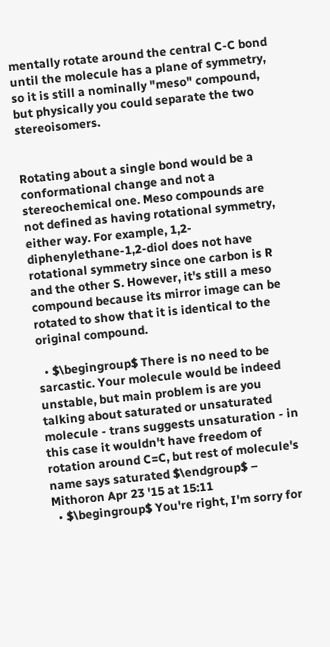mentally rotate around the central C-C bond until the molecule has a plane of symmetry, so it is still a nominally "meso" compound, but physically you could separate the two stereoisomers.


Rotating about a single bond would be a conformational change and not a stereochemical one. Meso compounds are not defined as having rotational symmetry, either way. For example, 1,2-diphenylethane-1,2-diol does not have rotational symmetry since one carbon is R and the other S. However, it's still a meso compound because its mirror image can be rotated to show that it is identical to the original compound.

  • $\begingroup$ There is no need to be sarcastic. Your molecule would be indeed unstable, but main problem is are you talking about saturated or unsaturated molecule - trans suggests unsaturation - in this case it wouldn't have freedom of rotation around C=C, but rest of molecule's name says saturated $\endgroup$ – Mithoron Apr 23 '15 at 15:11
  • $\begingroup$ You're right, I'm sorry for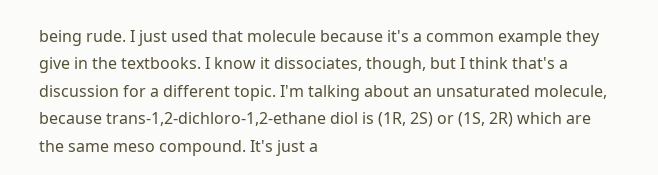being rude. I just used that molecule because it's a common example they give in the textbooks. I know it dissociates, though, but I think that's a discussion for a different topic. I'm talking about an unsaturated molecule, because trans-1,2-dichloro-1,2-ethane diol is (1R, 2S) or (1S, 2R) which are the same meso compound. It's just a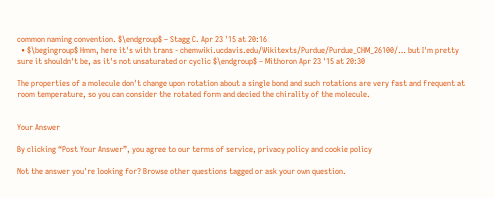common naming convention. $\endgroup$ – Stagg C. Apr 23 '15 at 20:16
  • $\begingroup$ Hmm, here it's with trans - chemwiki.ucdavis.edu/Wikitexts/Purdue/Purdue_CHM_26100/… but I'm pretty sure it shouldn't be, as it's not unsaturated or cyclic $\endgroup$ – Mithoron Apr 23 '15 at 20:30

The properties of a molecule don't change upon rotation about a single bond and such rotations are very fast and frequent at room temperature, so you can consider the rotated form and decied the chirality of the molecule.


Your Answer

By clicking “Post Your Answer”, you agree to our terms of service, privacy policy and cookie policy

Not the answer you're looking for? Browse other questions tagged or ask your own question.